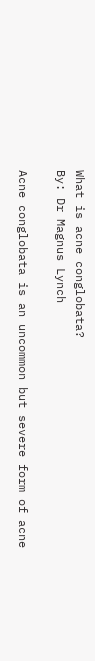What is acne conglobata?
By: Dr Magnus Lynch

Acne conglobata is an uncommon but severe form of acne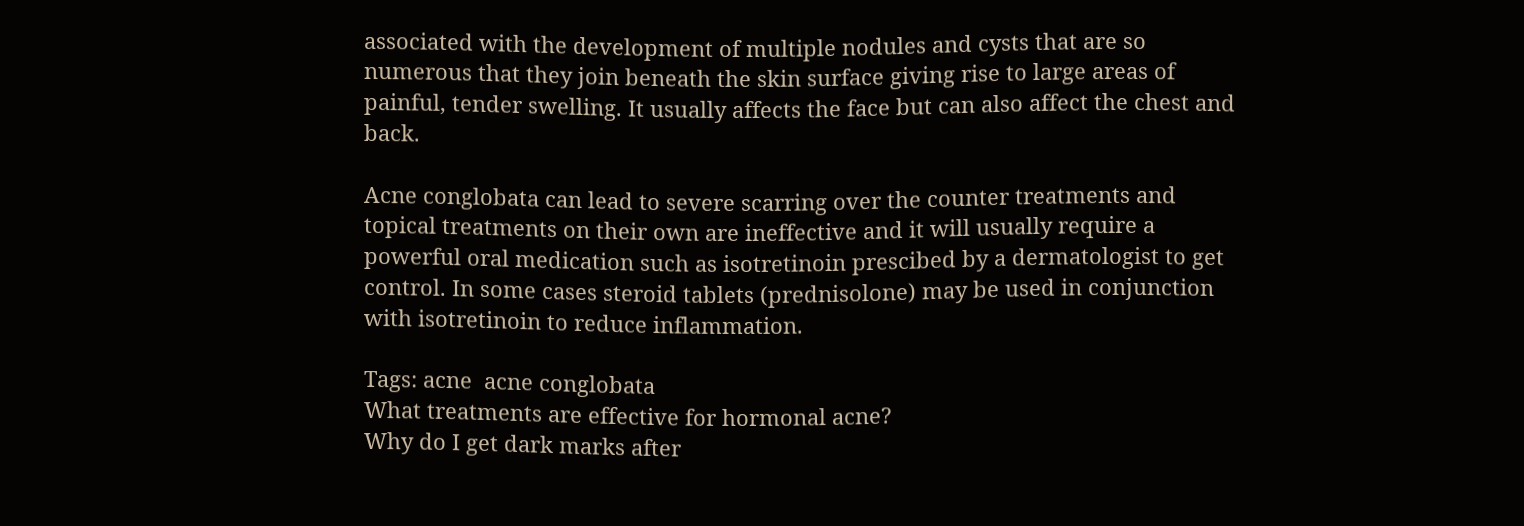associated with the development of multiple nodules and cysts that are so numerous that they join beneath the skin surface giving rise to large areas of painful, tender swelling. It usually affects the face but can also affect the chest and back.

Acne conglobata can lead to severe scarring over the counter treatments and topical treatments on their own are ineffective and it will usually require a powerful oral medication such as isotretinoin prescibed by a dermatologist to get control. In some cases steroid tablets (prednisolone) may be used in conjunction with isotretinoin to reduce inflammation.

Tags: acne  acne conglobata
What treatments are effective for hormonal acne?
Why do I get dark marks after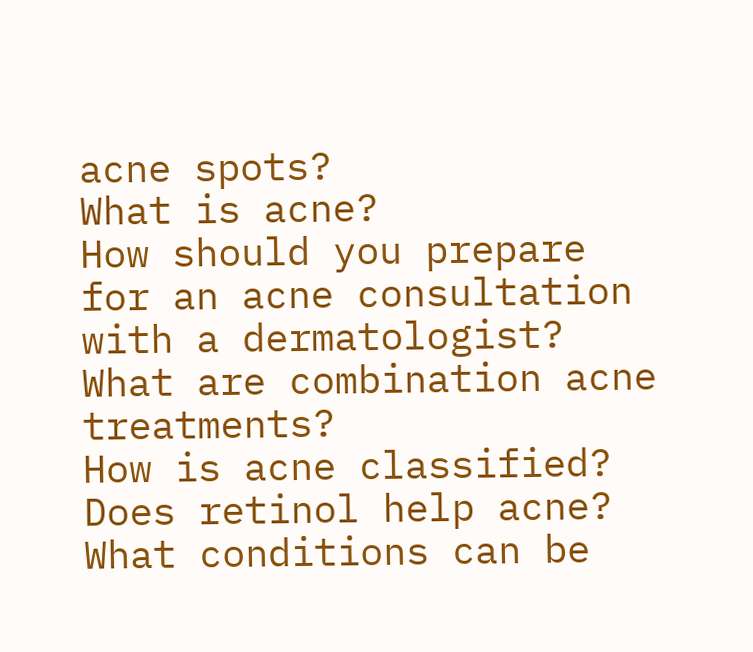acne spots?
What is acne?
How should you prepare for an acne consultation with a dermatologist?
What are combination acne treatments?
How is acne classified?
Does retinol help acne?
What conditions can be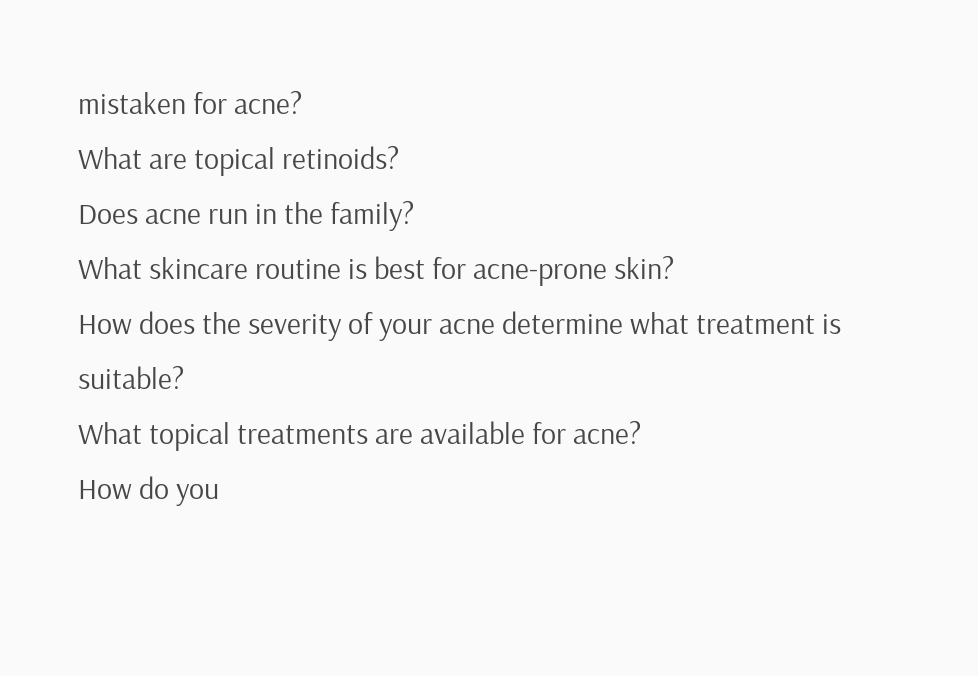mistaken for acne?
What are topical retinoids?
Does acne run in the family?
What skincare routine is best for acne-prone skin?
How does the severity of your acne determine what treatment is suitable?
What topical treatments are available for acne?
How do you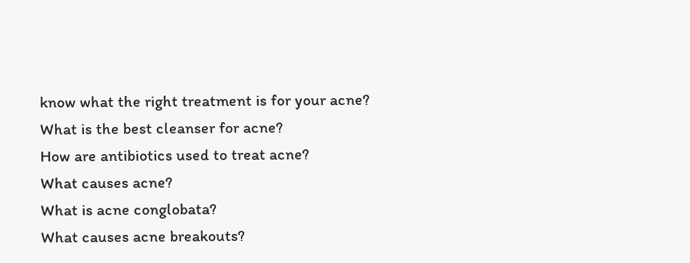know what the right treatment is for your acne?
What is the best cleanser for acne?
How are antibiotics used to treat acne?
What causes acne?
What is acne conglobata?
What causes acne breakouts?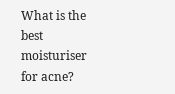What is the best moisturiser for acne?